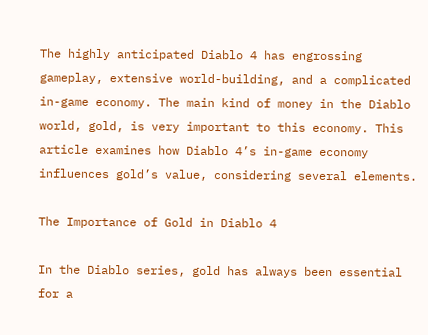The highly anticipated Diablo 4 has engrossing gameplay, extensive world-building, and a complicated in-game economy. The main kind of money in the Diablo world, gold, is very important to this economy. This article examines how Diablo 4’s in-game economy influences gold’s value, considering several elements.

The Importance of Gold in Diablo 4

In the Diablo series, gold has always been essential for a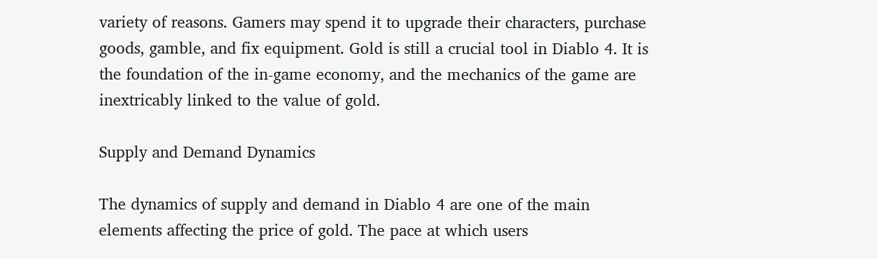variety of reasons. Gamers may spend it to upgrade their characters, purchase goods, gamble, and fix equipment. Gold is still a crucial tool in Diablo 4. It is the foundation of the in-game economy, and the mechanics of the game are inextricably linked to the value of gold.

Supply and Demand Dynamics

The dynamics of supply and demand in Diablo 4 are one of the main elements affecting the price of gold. The pace at which users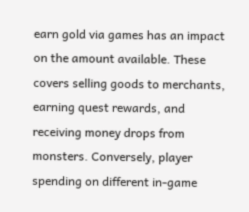earn gold via games has an impact on the amount available. These covers selling goods to merchants, earning quest rewards, and receiving money drops from monsters. Conversely, player spending on different in-game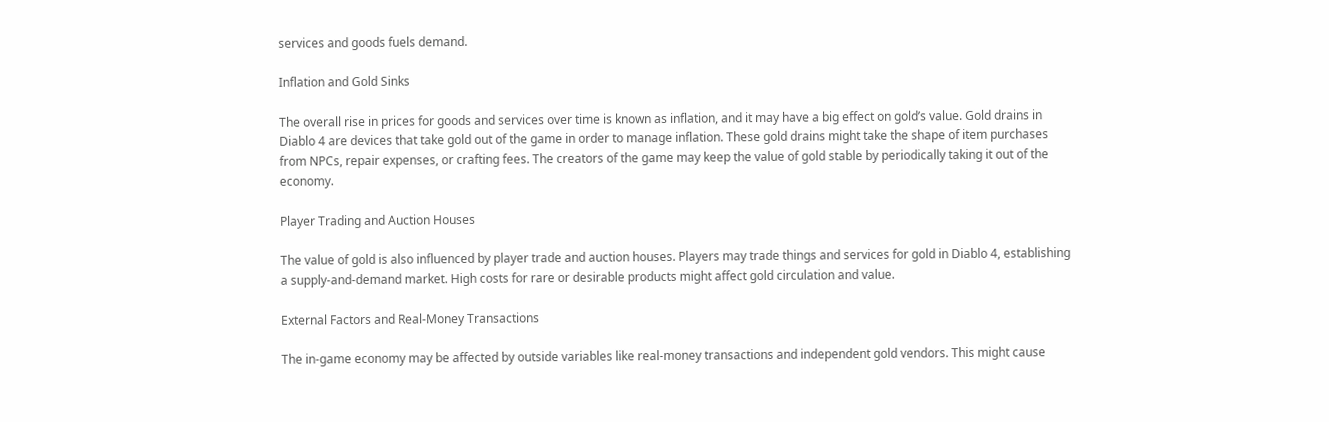services and goods fuels demand.

Inflation and Gold Sinks

The overall rise in prices for goods and services over time is known as inflation, and it may have a big effect on gold’s value. Gold drains in Diablo 4 are devices that take gold out of the game in order to manage inflation. These gold drains might take the shape of item purchases from NPCs, repair expenses, or crafting fees. The creators of the game may keep the value of gold stable by periodically taking it out of the economy.

Player Trading and Auction Houses

The value of gold is also influenced by player trade and auction houses. Players may trade things and services for gold in Diablo 4, establishing a supply-and-demand market. High costs for rare or desirable products might affect gold circulation and value.

External Factors and Real-Money Transactions

The in-game economy may be affected by outside variables like real-money transactions and independent gold vendors. This might cause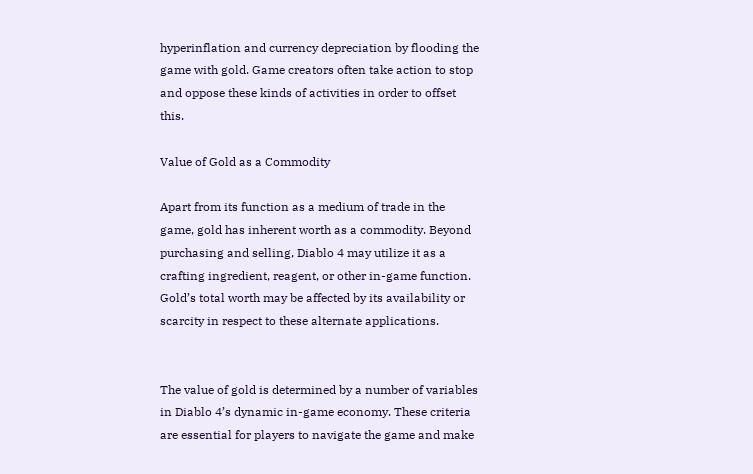hyperinflation and currency depreciation by flooding the game with gold. Game creators often take action to stop and oppose these kinds of activities in order to offset this.

Value of Gold as a Commodity

Apart from its function as a medium of trade in the game, gold has inherent worth as a commodity. Beyond purchasing and selling, Diablo 4 may utilize it as a crafting ingredient, reagent, or other in-game function. Gold’s total worth may be affected by its availability or scarcity in respect to these alternate applications.


The value of gold is determined by a number of variables in Diablo 4’s dynamic in-game economy. These criteria are essential for players to navigate the game and make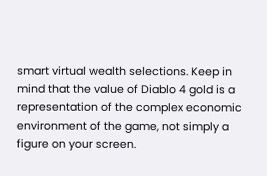smart virtual wealth selections. Keep in mind that the value of Diablo 4 gold is a representation of the complex economic environment of the game, not simply a figure on your screen.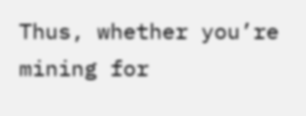Thus, whether you’re mining for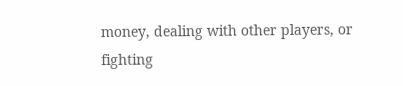money, dealing with other players, or fighting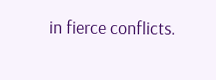in fierce conflicts.